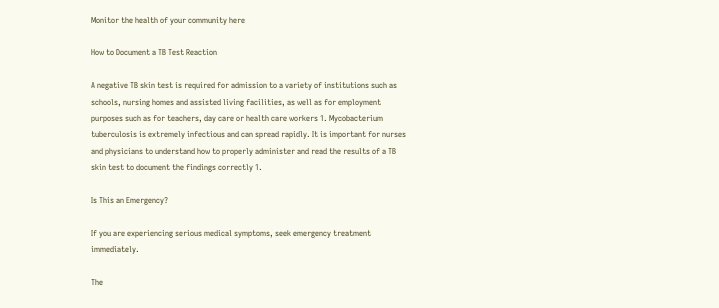Monitor the health of your community here

How to Document a TB Test Reaction

A negative TB skin test is required for admission to a variety of institutions such as schools, nursing homes and assisted living facilities, as well as for employment purposes such as for teachers, day care or health care workers 1. Mycobacterium tuberculosis is extremely infectious and can spread rapidly. It is important for nurses and physicians to understand how to properly administer and read the results of a TB skin test to document the findings correctly 1.

Is This an Emergency?

If you are experiencing serious medical symptoms, seek emergency treatment immediately.

The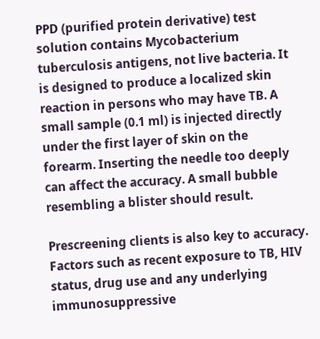PPD (purified protein derivative) test solution contains Mycobacterium tuberculosis antigens, not live bacteria. It is designed to produce a localized skin reaction in persons who may have TB. A small sample (0.1 ml) is injected directly under the first layer of skin on the forearm. Inserting the needle too deeply can affect the accuracy. A small bubble resembling a blister should result.

Prescreening clients is also key to accuracy. Factors such as recent exposure to TB, HIV status, drug use and any underlying immunosuppressive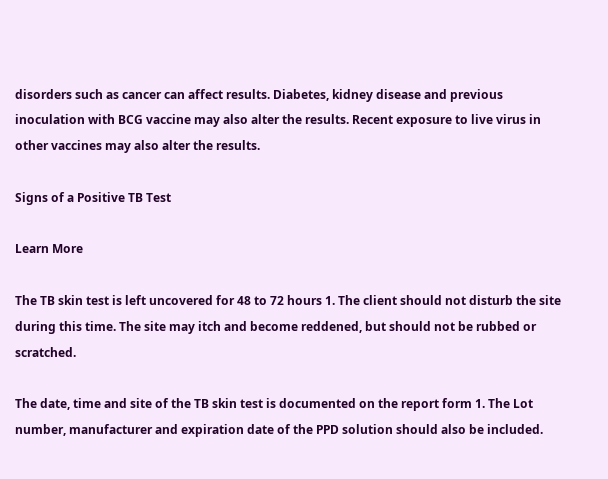disorders such as cancer can affect results. Diabetes, kidney disease and previous inoculation with BCG vaccine may also alter the results. Recent exposure to live virus in other vaccines may also alter the results.

Signs of a Positive TB Test

Learn More

The TB skin test is left uncovered for 48 to 72 hours 1. The client should not disturb the site during this time. The site may itch and become reddened, but should not be rubbed or scratched.

The date, time and site of the TB skin test is documented on the report form 1. The Lot number, manufacturer and expiration date of the PPD solution should also be included.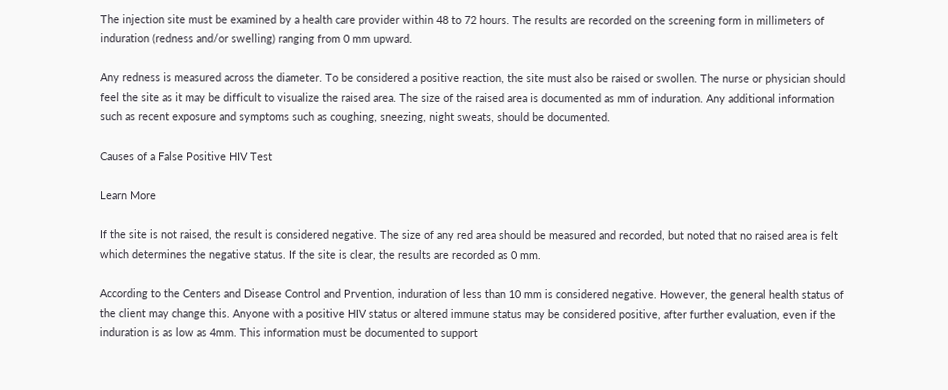The injection site must be examined by a health care provider within 48 to 72 hours. The results are recorded on the screening form in millimeters of induration (redness and/or swelling) ranging from 0 mm upward.

Any redness is measured across the diameter. To be considered a positive reaction, the site must also be raised or swollen. The nurse or physician should feel the site as it may be difficult to visualize the raised area. The size of the raised area is documented as mm of induration. Any additional information such as recent exposure and symptoms such as coughing, sneezing, night sweats, should be documented.

Causes of a False Positive HIV Test

Learn More

If the site is not raised, the result is considered negative. The size of any red area should be measured and recorded, but noted that no raised area is felt which determines the negative status. If the site is clear, the results are recorded as 0 mm.

According to the Centers and Disease Control and Prvention, induration of less than 10 mm is considered negative. However, the general health status of the client may change this. Anyone with a positive HIV status or altered immune status may be considered positive, after further evaluation, even if the induration is as low as 4mm. This information must be documented to support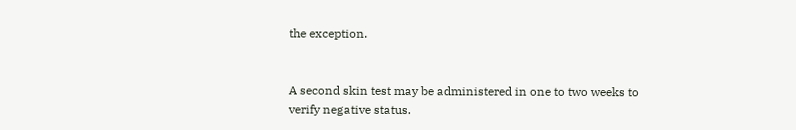the exception.


A second skin test may be administered in one to two weeks to verify negative status.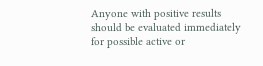Anyone with positive results should be evaluated immediately for possible active or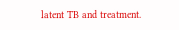latent TB and treatment.